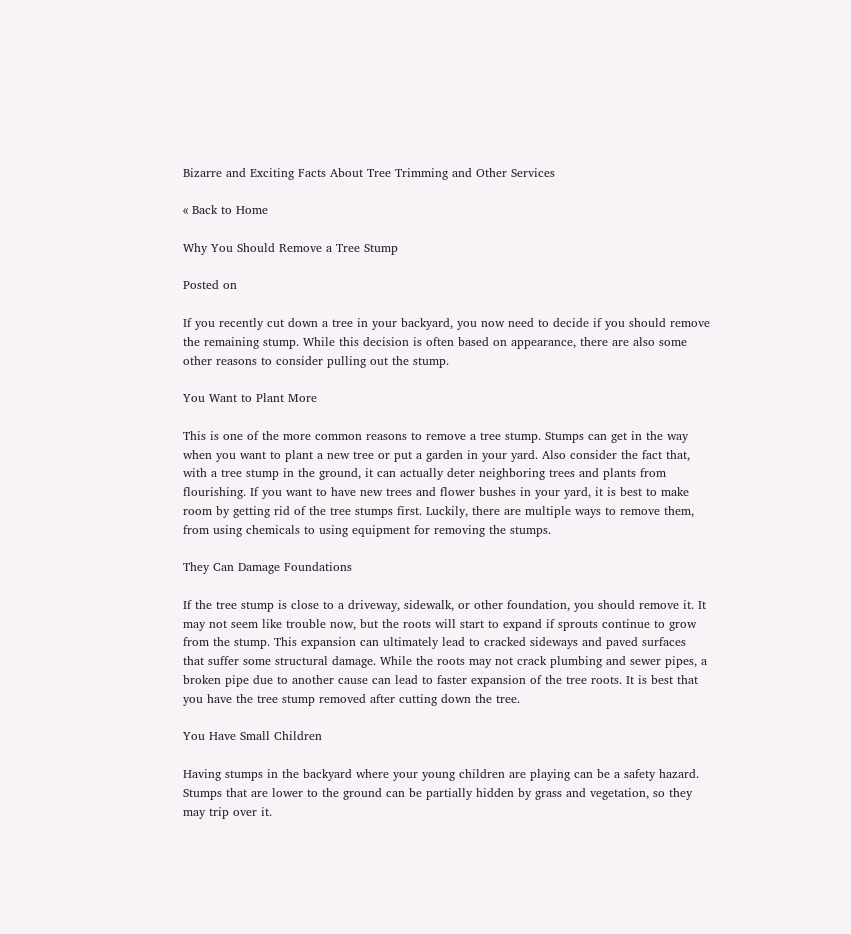Bizarre and Exciting Facts About Tree Trimming and Other Services

« Back to Home

Why You Should Remove a Tree Stump

Posted on

If you recently cut down a tree in your backyard, you now need to decide if you should remove the remaining stump. While this decision is often based on appearance, there are also some other reasons to consider pulling out the stump.

You Want to Plant More

This is one of the more common reasons to remove a tree stump. Stumps can get in the way when you want to plant a new tree or put a garden in your yard. Also consider the fact that, with a tree stump in the ground, it can actually deter neighboring trees and plants from flourishing. If you want to have new trees and flower bushes in your yard, it is best to make room by getting rid of the tree stumps first. Luckily, there are multiple ways to remove them, from using chemicals to using equipment for removing the stumps.

They Can Damage Foundations

If the tree stump is close to a driveway, sidewalk, or other foundation, you should remove it. It may not seem like trouble now, but the roots will start to expand if sprouts continue to grow from the stump. This expansion can ultimately lead to cracked sideways and paved surfaces that suffer some structural damage. While the roots may not crack plumbing and sewer pipes, a broken pipe due to another cause can lead to faster expansion of the tree roots. It is best that you have the tree stump removed after cutting down the tree.

You Have Small Children

Having stumps in the backyard where your young children are playing can be a safety hazard. Stumps that are lower to the ground can be partially hidden by grass and vegetation, so they may trip over it.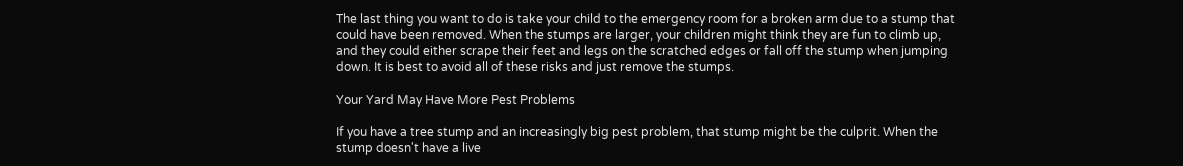The last thing you want to do is take your child to the emergency room for a broken arm due to a stump that could have been removed. When the stumps are larger, your children might think they are fun to climb up, and they could either scrape their feet and legs on the scratched edges or fall off the stump when jumping down. It is best to avoid all of these risks and just remove the stumps.

Your Yard May Have More Pest Problems

If you have a tree stump and an increasingly big pest problem, that stump might be the culprit. When the stump doesn't have a live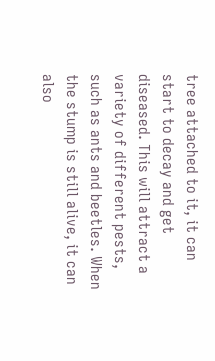tree attached to it, it can start to decay and get diseased. This will attract a variety of different pests, such as ants and beetles. When the stump is still alive, it can also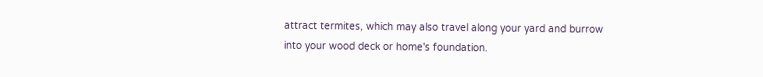attract termites, which may also travel along your yard and burrow into your wood deck or home's foundation.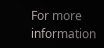For more information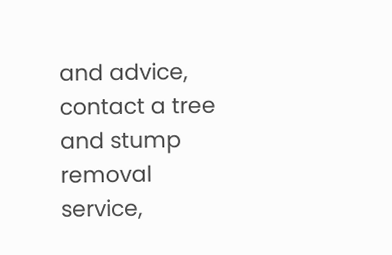and advice, contact a tree and stump removal service,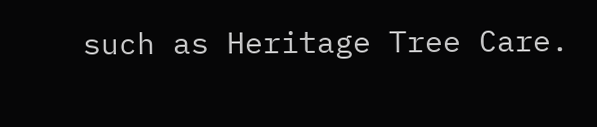such as Heritage Tree Care.